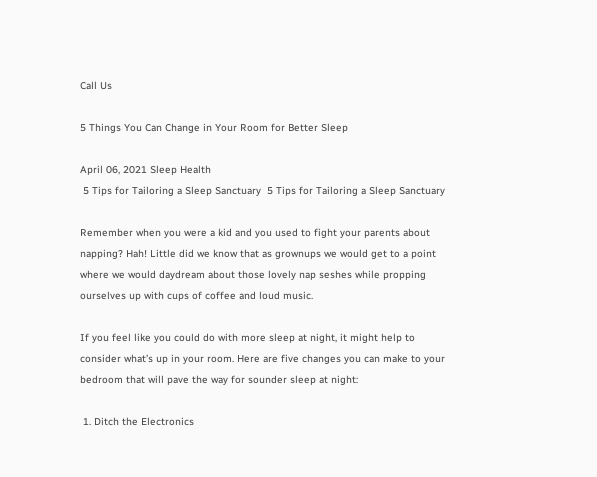Call Us

5 Things You Can Change in Your Room for Better Sleep

April 06, 2021 Sleep Health
 5 Tips for Tailoring a Sleep Sanctuary  5 Tips for Tailoring a Sleep Sanctuary

Remember when you were a kid and you used to fight your parents about napping? Hah! Little did we know that as grownups we would get to a point where we would daydream about those lovely nap seshes while propping ourselves up with cups of coffee and loud music.

If you feel like you could do with more sleep at night, it might help to consider what’s up in your room. Here are five changes you can make to your bedroom that will pave the way for sounder sleep at night:

 1. Ditch the Electronics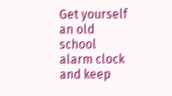Get yourself an old school alarm clock and keep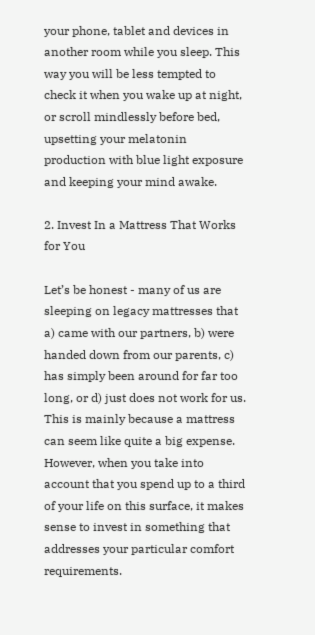your phone, tablet and devices in another room while you sleep. This way you will be less tempted to check it when you wake up at night, or scroll mindlessly before bed, upsetting your melatonin production with blue light exposure and keeping your mind awake.

2. Invest In a Mattress That Works for You

Let’s be honest - many of us are sleeping on legacy mattresses that a) came with our partners, b) were handed down from our parents, c) has simply been around for far too long, or d) just does not work for us. This is mainly because a mattress can seem like quite a big expense. However, when you take into account that you spend up to a third of your life on this surface, it makes sense to invest in something that addresses your particular comfort requirements.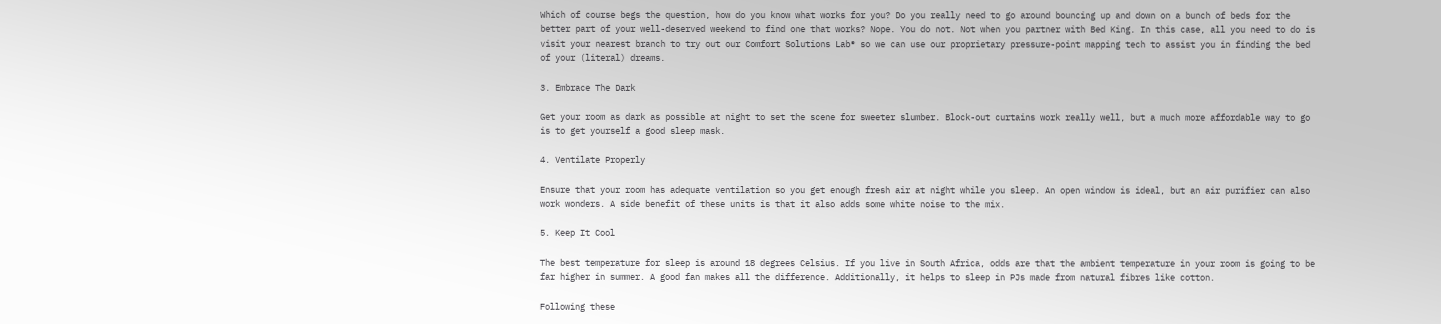Which of course begs the question, how do you know what works for you? Do you really need to go around bouncing up and down on a bunch of beds for the better part of your well-deserved weekend to find one that works? Nope. You do not. Not when you partner with Bed King. In this case, all you need to do is visit your nearest branch to try out our Comfort Solutions Lab® so we can use our proprietary pressure-point mapping tech to assist you in finding the bed of your (literal) dreams.

3. Embrace The Dark

Get your room as dark as possible at night to set the scene for sweeter slumber. Block-out curtains work really well, but a much more affordable way to go is to get yourself a good sleep mask.

4. Ventilate Properly

Ensure that your room has adequate ventilation so you get enough fresh air at night while you sleep. An open window is ideal, but an air purifier can also work wonders. A side benefit of these units is that it also adds some white noise to the mix.

5. Keep It Cool

The best temperature for sleep is around 18 degrees Celsius. If you live in South Africa, odds are that the ambient temperature in your room is going to be far higher in summer. A good fan makes all the difference. Additionally, it helps to sleep in PJs made from natural fibres like cotton.

Following these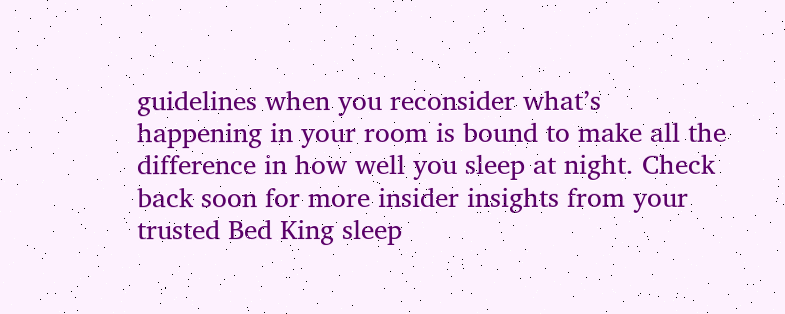guidelines when you reconsider what’s happening in your room is bound to make all the difference in how well you sleep at night. Check back soon for more insider insights from your trusted Bed King sleep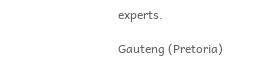experts.

Gauteng (Pretoria)